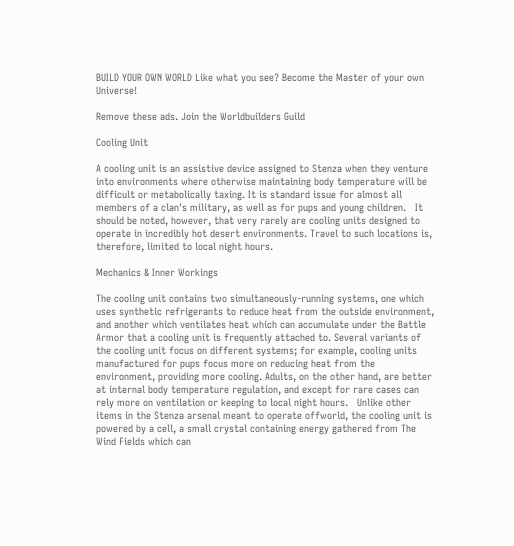BUILD YOUR OWN WORLD Like what you see? Become the Master of your own Universe!

Remove these ads. Join the Worldbuilders Guild

Cooling Unit

A cooling unit is an assistive device assigned to Stenza when they venture into environments where otherwise maintaining body temperature will be difficult or metabolically taxing. It is standard issue for almost all members of a clan's military, as well as for pups and young children.   It should be noted, however, that very rarely are cooling units designed to operate in incredibly hot desert environments. Travel to such locations is, therefore, limited to local night hours.

Mechanics & Inner Workings

The cooling unit contains two simultaneously-running systems, one which uses synthetic refrigerants to reduce heat from the outside environment, and another which ventilates heat which can accumulate under the Battle Armor that a cooling unit is frequently attached to. Several variants of the cooling unit focus on different systems; for example, cooling units manufactured for pups focus more on reducing heat from the environment, providing more cooling. Adults, on the other hand, are better at internal body temperature regulation, and except for rare cases can rely more on ventilation or keeping to local night hours.   Unlike other items in the Stenza arsenal meant to operate offworld, the cooling unit is powered by a cell, a small crystal containing energy gathered from The Wind Fields which can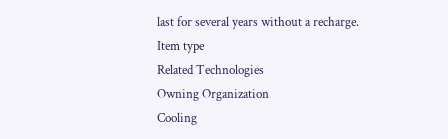last for several years without a recharge.
Item type
Related Technologies
Owning Organization
Cooling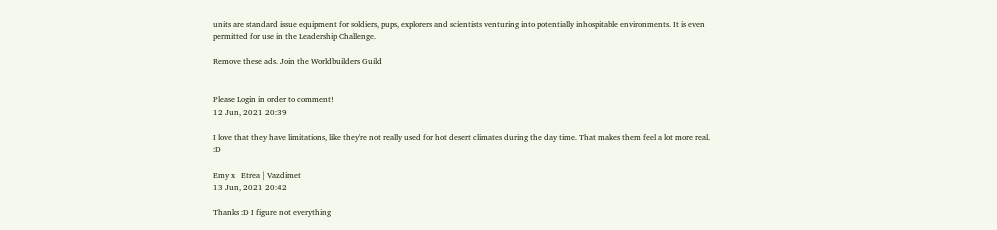units are standard issue equipment for soldiers, pups, explorers and scientists venturing into potentially inhospitable environments. It is even permitted for use in the Leadership Challenge.

Remove these ads. Join the Worldbuilders Guild


Please Login in order to comment!
12 Jun, 2021 20:39

I love that they have limitations, like they're not really used for hot desert climates during the day time. That makes them feel a lot more real. :D

Emy x   Etrea | Vazdimet
13 Jun, 2021 20:42

Thanks :D I figure not everything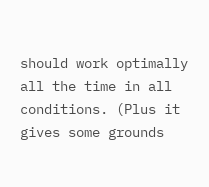should work optimally all the time in all conditions. (Plus it gives some grounds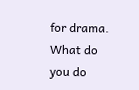for drama. What do you do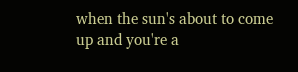when the sun's about to come up and you're a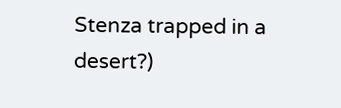Stenza trapped in a desert?)